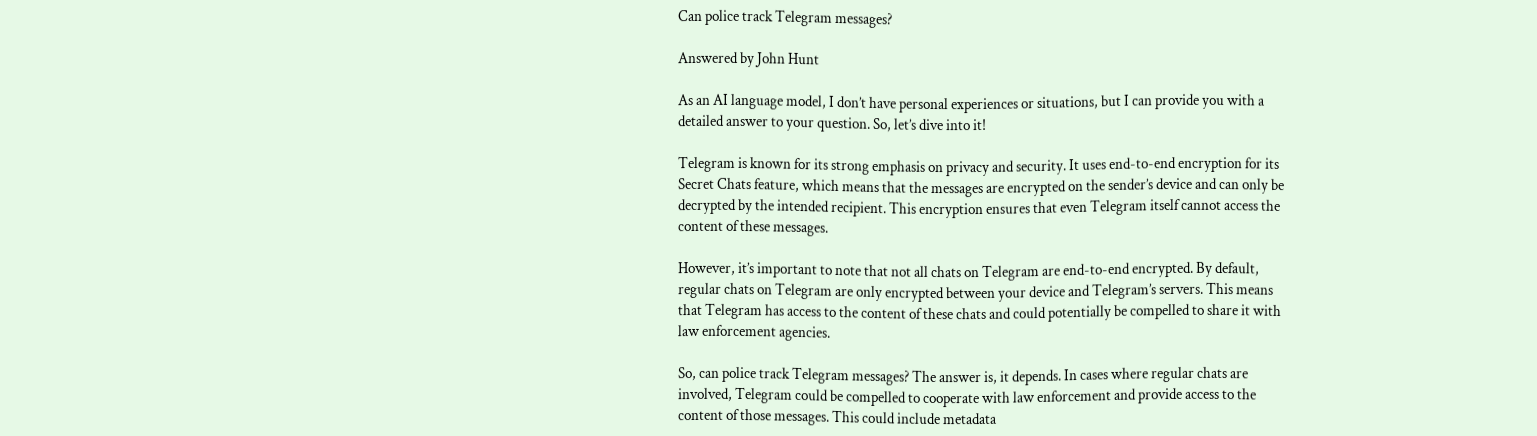Can police track Telegram messages?

Answered by John Hunt

As an AI language model, I don’t have personal experiences or situations, but I can provide you with a detailed answer to your question. So, let’s dive into it!

Telegram is known for its strong emphasis on privacy and security. It uses end-to-end encryption for its Secret Chats feature, which means that the messages are encrypted on the sender’s device and can only be decrypted by the intended recipient. This encryption ensures that even Telegram itself cannot access the content of these messages.

However, it’s important to note that not all chats on Telegram are end-to-end encrypted. By default, regular chats on Telegram are only encrypted between your device and Telegram’s servers. This means that Telegram has access to the content of these chats and could potentially be compelled to share it with law enforcement agencies.

So, can police track Telegram messages? The answer is, it depends. In cases where regular chats are involved, Telegram could be compelled to cooperate with law enforcement and provide access to the content of those messages. This could include metadata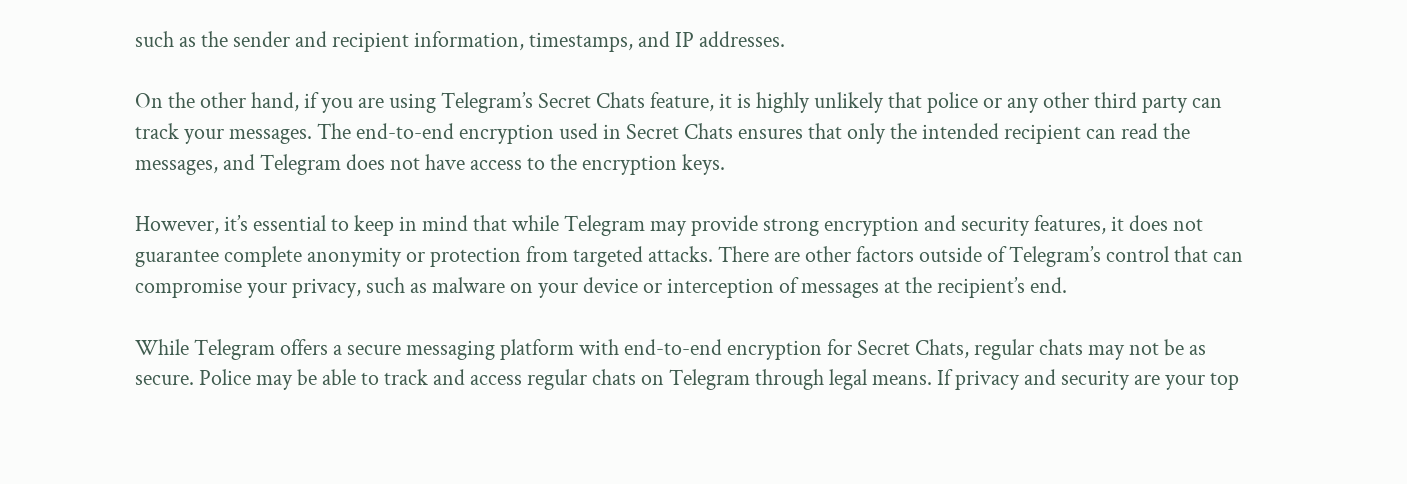such as the sender and recipient information, timestamps, and IP addresses.

On the other hand, if you are using Telegram’s Secret Chats feature, it is highly unlikely that police or any other third party can track your messages. The end-to-end encryption used in Secret Chats ensures that only the intended recipient can read the messages, and Telegram does not have access to the encryption keys.

However, it’s essential to keep in mind that while Telegram may provide strong encryption and security features, it does not guarantee complete anonymity or protection from targeted attacks. There are other factors outside of Telegram’s control that can compromise your privacy, such as malware on your device or interception of messages at the recipient’s end.

While Telegram offers a secure messaging platform with end-to-end encryption for Secret Chats, regular chats may not be as secure. Police may be able to track and access regular chats on Telegram through legal means. If privacy and security are your top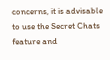concerns, it is advisable to use the Secret Chats feature and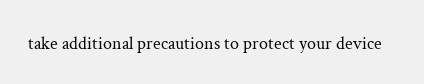take additional precautions to protect your device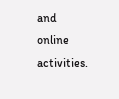and online activities.